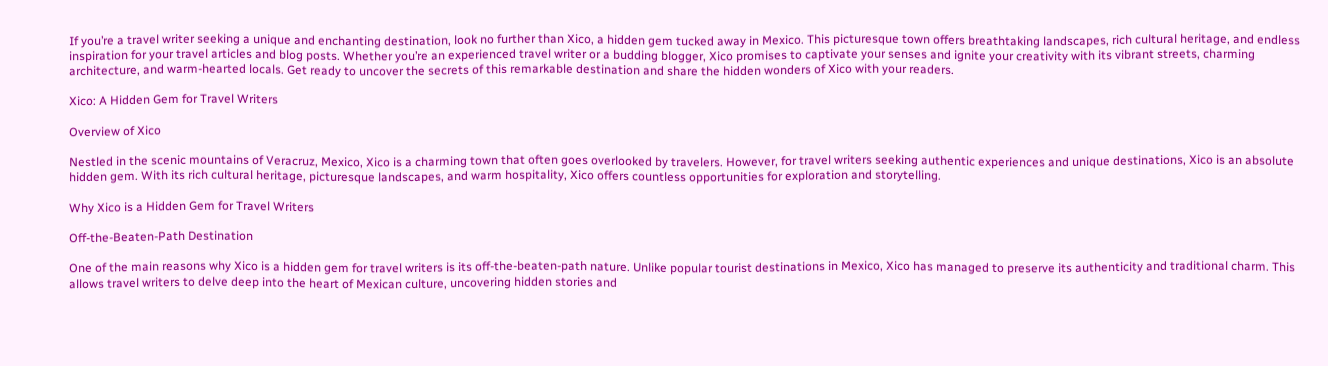If you’re a travel writer seeking a unique and enchanting destination, look no further than Xico, a hidden gem tucked away in Mexico. This picturesque town offers breathtaking landscapes, rich cultural heritage, and endless inspiration for your travel articles and blog posts. Whether you’re an experienced travel writer or a budding blogger, Xico promises to captivate your senses and ignite your creativity with its vibrant streets, charming architecture, and warm-hearted locals. Get ready to uncover the secrets of this remarkable destination and share the hidden wonders of Xico with your readers.

Xico: A Hidden Gem for Travel Writers

Overview of Xico

Nestled in the scenic mountains of Veracruz, Mexico, Xico is a charming town that often goes overlooked by travelers. However, for travel writers seeking authentic experiences and unique destinations, Xico is an absolute hidden gem. With its rich cultural heritage, picturesque landscapes, and warm hospitality, Xico offers countless opportunities for exploration and storytelling.

Why Xico is a Hidden Gem for Travel Writers

Off-the-Beaten-Path Destination

One of the main reasons why Xico is a hidden gem for travel writers is its off-the-beaten-path nature. Unlike popular tourist destinations in Mexico, Xico has managed to preserve its authenticity and traditional charm. This allows travel writers to delve deep into the heart of Mexican culture, uncovering hidden stories and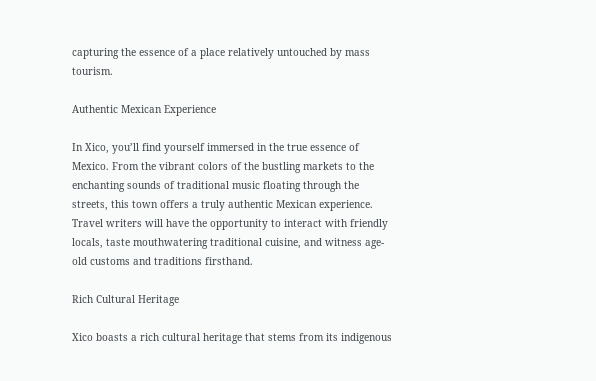capturing the essence of a place relatively untouched by mass tourism.

Authentic Mexican Experience

In Xico, you’ll find yourself immersed in the true essence of Mexico. From the vibrant colors of the bustling markets to the enchanting sounds of traditional music floating through the streets, this town offers a truly authentic Mexican experience. Travel writers will have the opportunity to interact with friendly locals, taste mouthwatering traditional cuisine, and witness age-old customs and traditions firsthand.

Rich Cultural Heritage

Xico boasts a rich cultural heritage that stems from its indigenous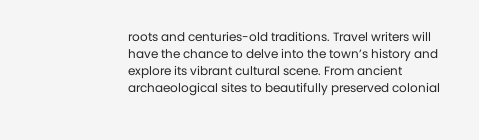roots and centuries-old traditions. Travel writers will have the chance to delve into the town’s history and explore its vibrant cultural scene. From ancient archaeological sites to beautifully preserved colonial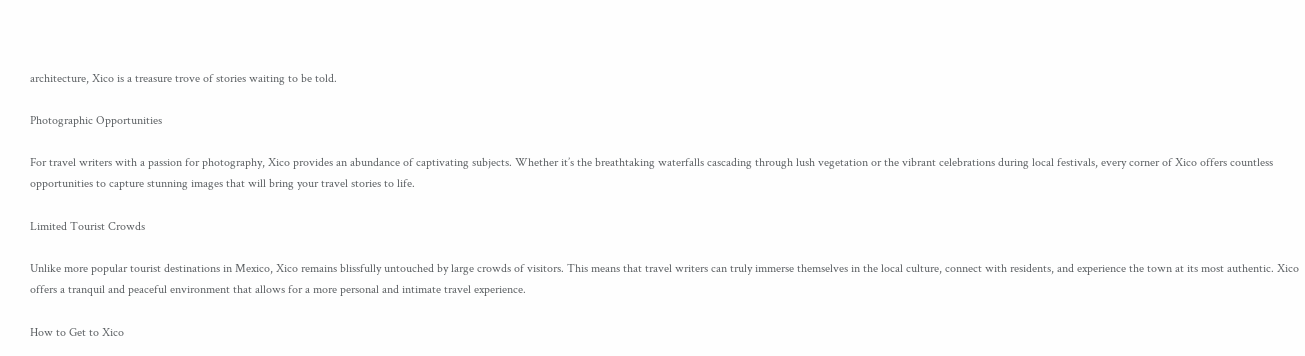architecture, Xico is a treasure trove of stories waiting to be told.

Photographic Opportunities

For travel writers with a passion for photography, Xico provides an abundance of captivating subjects. Whether it’s the breathtaking waterfalls cascading through lush vegetation or the vibrant celebrations during local festivals, every corner of Xico offers countless opportunities to capture stunning images that will bring your travel stories to life.

Limited Tourist Crowds

Unlike more popular tourist destinations in Mexico, Xico remains blissfully untouched by large crowds of visitors. This means that travel writers can truly immerse themselves in the local culture, connect with residents, and experience the town at its most authentic. Xico offers a tranquil and peaceful environment that allows for a more personal and intimate travel experience.

How to Get to Xico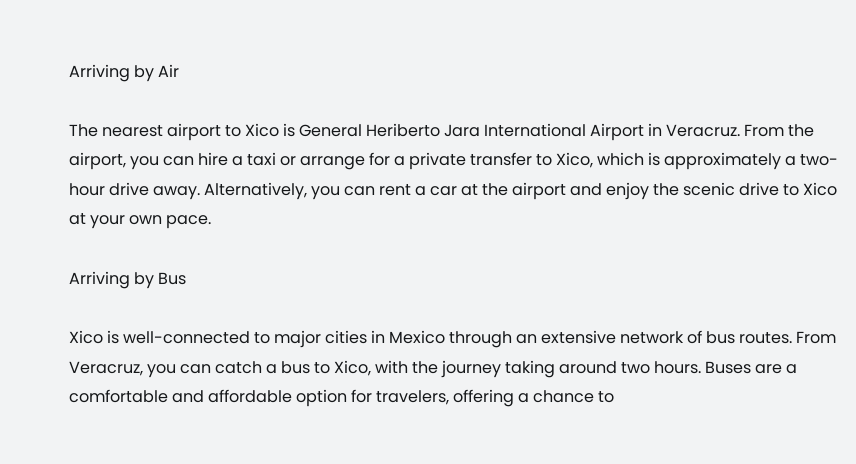Arriving by Air

The nearest airport to Xico is General Heriberto Jara International Airport in Veracruz. From the airport, you can hire a taxi or arrange for a private transfer to Xico, which is approximately a two-hour drive away. Alternatively, you can rent a car at the airport and enjoy the scenic drive to Xico at your own pace.

Arriving by Bus

Xico is well-connected to major cities in Mexico through an extensive network of bus routes. From Veracruz, you can catch a bus to Xico, with the journey taking around two hours. Buses are a comfortable and affordable option for travelers, offering a chance to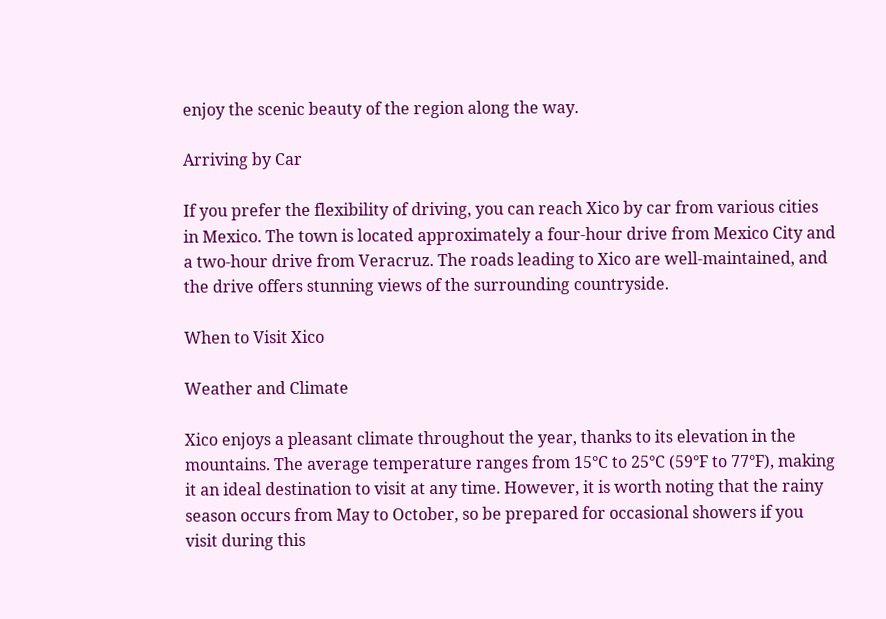enjoy the scenic beauty of the region along the way.

Arriving by Car

If you prefer the flexibility of driving, you can reach Xico by car from various cities in Mexico. The town is located approximately a four-hour drive from Mexico City and a two-hour drive from Veracruz. The roads leading to Xico are well-maintained, and the drive offers stunning views of the surrounding countryside.

When to Visit Xico

Weather and Climate

Xico enjoys a pleasant climate throughout the year, thanks to its elevation in the mountains. The average temperature ranges from 15°C to 25°C (59°F to 77°F), making it an ideal destination to visit at any time. However, it is worth noting that the rainy season occurs from May to October, so be prepared for occasional showers if you visit during this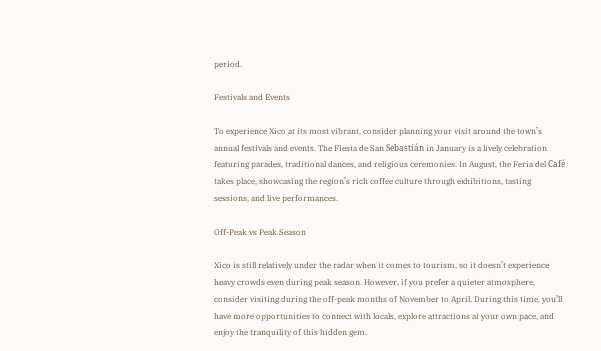period.

Festivals and Events

To experience Xico at its most vibrant, consider planning your visit around the town’s annual festivals and events. The Fiesta de San Sebastián in January is a lively celebration featuring parades, traditional dances, and religious ceremonies. In August, the Feria del Café takes place, showcasing the region’s rich coffee culture through exhibitions, tasting sessions, and live performances.

Off-Peak vs Peak Season

Xico is still relatively under the radar when it comes to tourism, so it doesn’t experience heavy crowds even during peak season. However, if you prefer a quieter atmosphere, consider visiting during the off-peak months of November to April. During this time, you’ll have more opportunities to connect with locals, explore attractions at your own pace, and enjoy the tranquility of this hidden gem.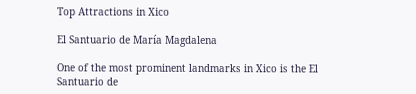Top Attractions in Xico

El Santuario de María Magdalena

One of the most prominent landmarks in Xico is the El Santuario de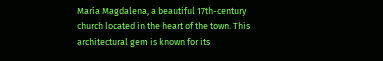María Magdalena, a beautiful 17th-century church located in the heart of the town. This architectural gem is known for its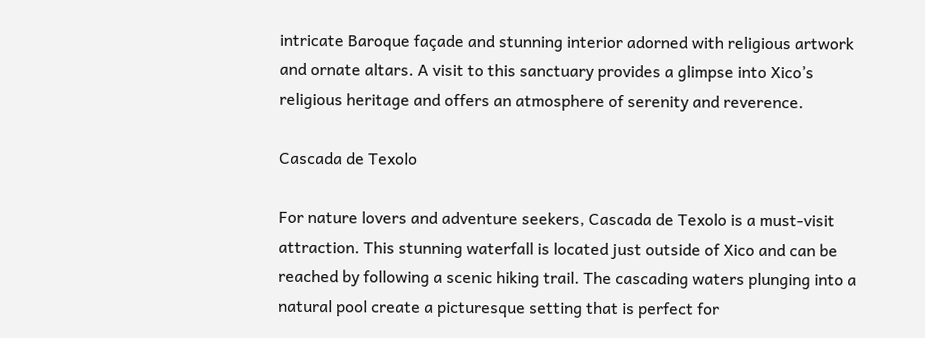intricate Baroque façade and stunning interior adorned with religious artwork and ornate altars. A visit to this sanctuary provides a glimpse into Xico’s religious heritage and offers an atmosphere of serenity and reverence.

Cascada de Texolo

For nature lovers and adventure seekers, Cascada de Texolo is a must-visit attraction. This stunning waterfall is located just outside of Xico and can be reached by following a scenic hiking trail. The cascading waters plunging into a natural pool create a picturesque setting that is perfect for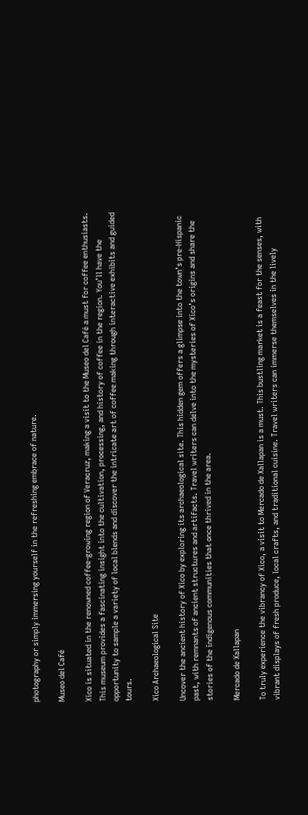photography or simply immersing yourself in the refreshing embrace of nature.

Museo del Café

Xico is situated in the renowned coffee-growing region of Veracruz, making a visit to the Museo del Café a must for coffee enthusiasts. This museum provides a fascinating insight into the cultivation, processing, and history of coffee in the region. You’ll have the opportunity to sample a variety of local blends and discover the intricate art of coffee making through interactive exhibits and guided tours.

Xico Archaeological Site

Uncover the ancient history of Xico by exploring its archaeological site. This hidden gem offers a glimpse into the town’s pre-Hispanic past, with remnants of ancient structures and artifacts. Travel writers can delve into the mysteries of Xico’s origins and share the stories of the indigenous communities that once thrived in the area.

Mercado de Xallapan

To truly experience the vibrancy of Xico, a visit to Mercado de Xallapan is a must. This bustling market is a feast for the senses, with vibrant displays of fresh produce, local crafts, and traditional cuisine. Travel writers can immerse themselves in the lively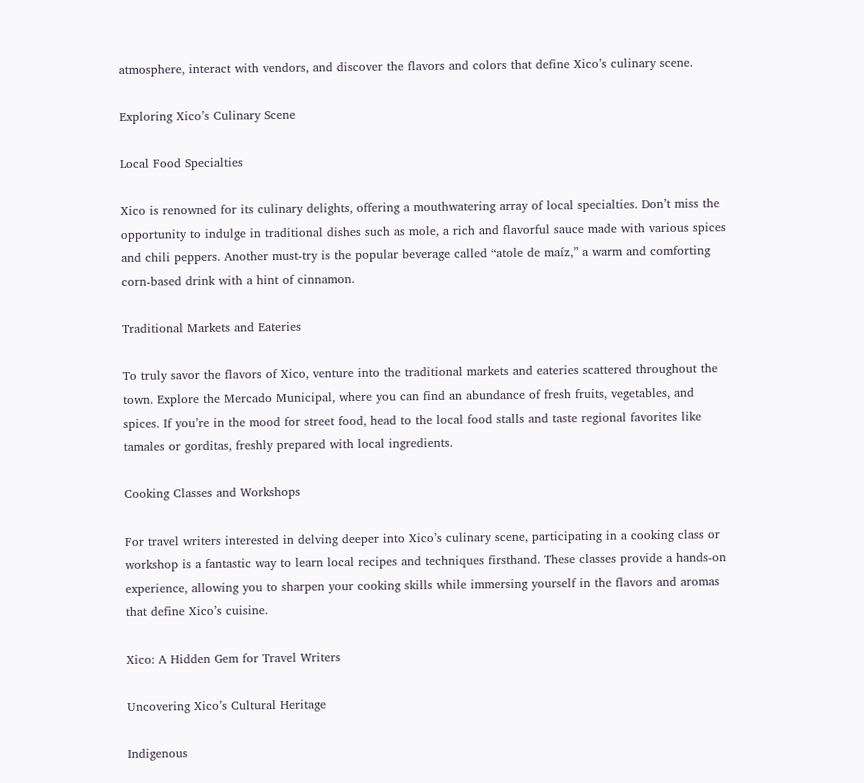atmosphere, interact with vendors, and discover the flavors and colors that define Xico’s culinary scene.

Exploring Xico’s Culinary Scene

Local Food Specialties

Xico is renowned for its culinary delights, offering a mouthwatering array of local specialties. Don’t miss the opportunity to indulge in traditional dishes such as mole, a rich and flavorful sauce made with various spices and chili peppers. Another must-try is the popular beverage called “atole de maíz,” a warm and comforting corn-based drink with a hint of cinnamon.

Traditional Markets and Eateries

To truly savor the flavors of Xico, venture into the traditional markets and eateries scattered throughout the town. Explore the Mercado Municipal, where you can find an abundance of fresh fruits, vegetables, and spices. If you’re in the mood for street food, head to the local food stalls and taste regional favorites like tamales or gorditas, freshly prepared with local ingredients.

Cooking Classes and Workshops

For travel writers interested in delving deeper into Xico’s culinary scene, participating in a cooking class or workshop is a fantastic way to learn local recipes and techniques firsthand. These classes provide a hands-on experience, allowing you to sharpen your cooking skills while immersing yourself in the flavors and aromas that define Xico’s cuisine.

Xico: A Hidden Gem for Travel Writers

Uncovering Xico’s Cultural Heritage

Indigenous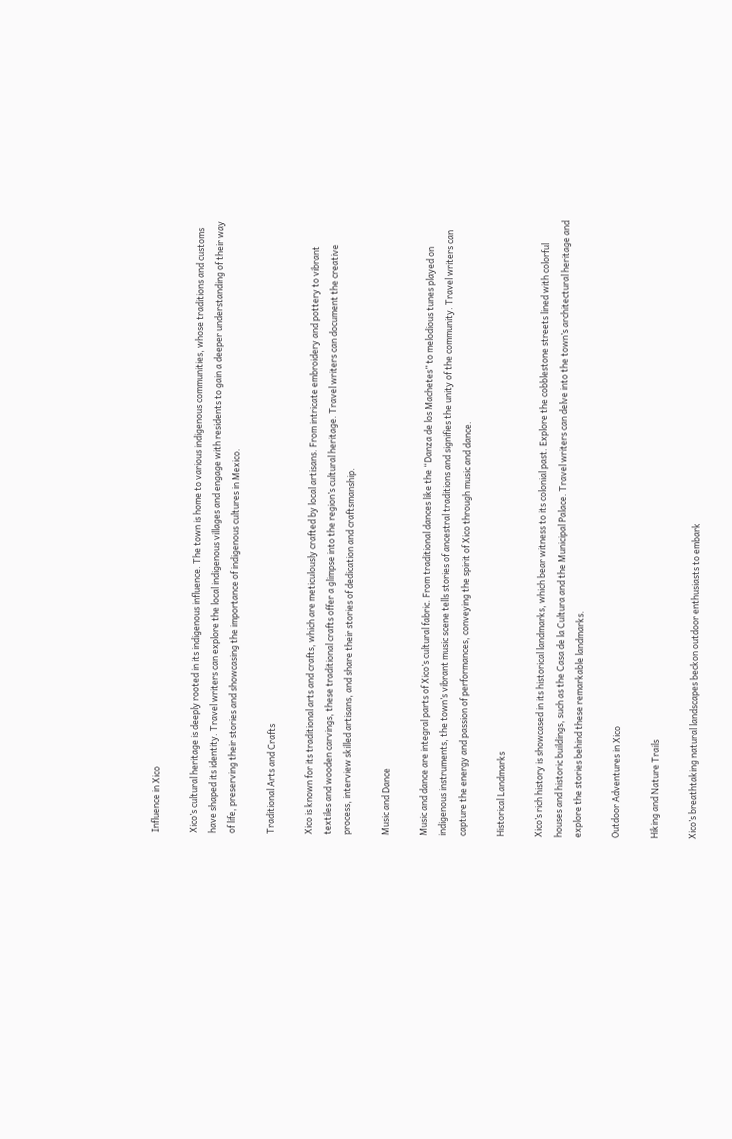Influence in Xico

Xico’s cultural heritage is deeply rooted in its indigenous influence. The town is home to various indigenous communities, whose traditions and customs have shaped its identity. Travel writers can explore the local indigenous villages and engage with residents to gain a deeper understanding of their way of life, preserving their stories and showcasing the importance of indigenous cultures in Mexico.

Traditional Arts and Crafts

Xico is known for its traditional arts and crafts, which are meticulously crafted by local artisans. From intricate embroidery and pottery to vibrant textiles and wooden carvings, these traditional crafts offer a glimpse into the region’s cultural heritage. Travel writers can document the creative process, interview skilled artisans, and share their stories of dedication and craftsmanship.

Music and Dance

Music and dance are integral parts of Xico’s cultural fabric. From traditional dances like the “Danza de los Machetes” to melodious tunes played on indigenous instruments, the town’s vibrant music scene tells stories of ancestral traditions and signifies the unity of the community. Travel writers can capture the energy and passion of performances, conveying the spirit of Xico through music and dance.

Historical Landmarks

Xico’s rich history is showcased in its historical landmarks, which bear witness to its colonial past. Explore the cobblestone streets lined with colorful houses and historic buildings, such as the Casa de la Cultura and the Municipal Palace. Travel writers can delve into the town’s architectural heritage and explore the stories behind these remarkable landmarks.

Outdoor Adventures in Xico

Hiking and Nature Trails

Xico’s breathtaking natural landscapes beckon outdoor enthusiasts to embark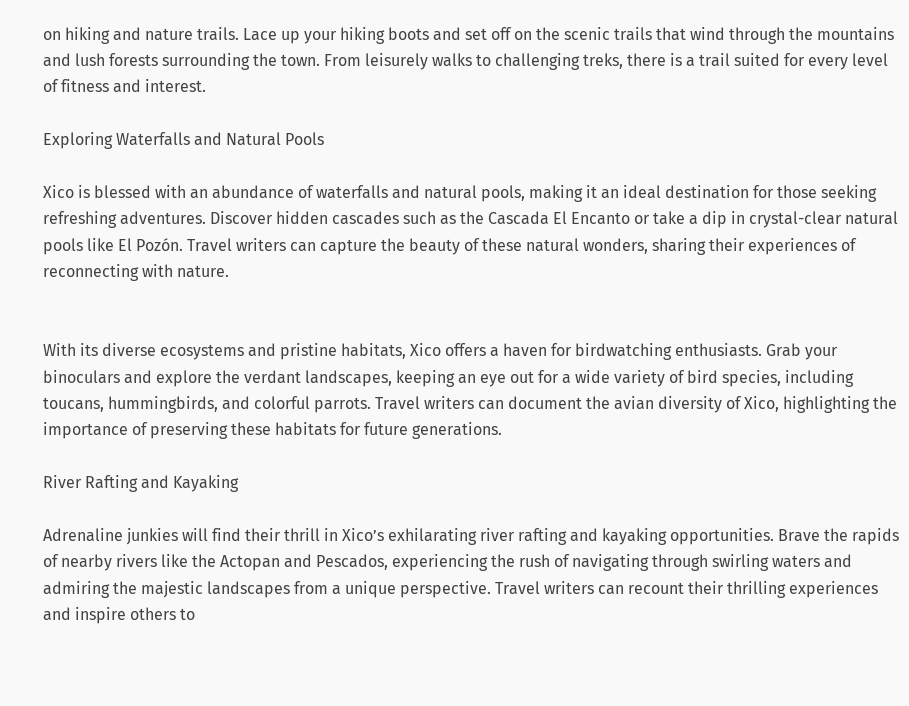on hiking and nature trails. Lace up your hiking boots and set off on the scenic trails that wind through the mountains and lush forests surrounding the town. From leisurely walks to challenging treks, there is a trail suited for every level of fitness and interest.

Exploring Waterfalls and Natural Pools

Xico is blessed with an abundance of waterfalls and natural pools, making it an ideal destination for those seeking refreshing adventures. Discover hidden cascades such as the Cascada El Encanto or take a dip in crystal-clear natural pools like El Pozón. Travel writers can capture the beauty of these natural wonders, sharing their experiences of reconnecting with nature.


With its diverse ecosystems and pristine habitats, Xico offers a haven for birdwatching enthusiasts. Grab your binoculars and explore the verdant landscapes, keeping an eye out for a wide variety of bird species, including toucans, hummingbirds, and colorful parrots. Travel writers can document the avian diversity of Xico, highlighting the importance of preserving these habitats for future generations.

River Rafting and Kayaking

Adrenaline junkies will find their thrill in Xico’s exhilarating river rafting and kayaking opportunities. Brave the rapids of nearby rivers like the Actopan and Pescados, experiencing the rush of navigating through swirling waters and admiring the majestic landscapes from a unique perspective. Travel writers can recount their thrilling experiences and inspire others to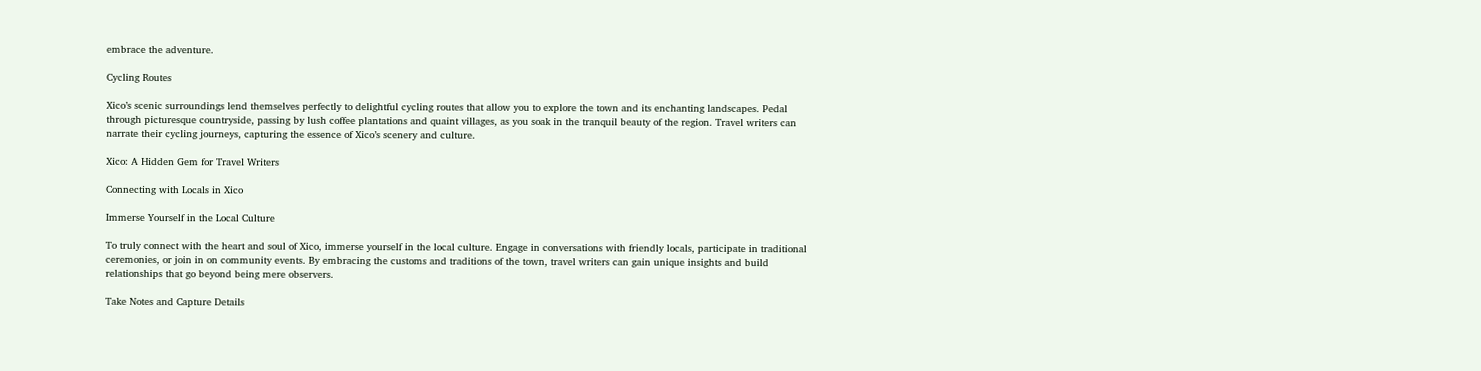embrace the adventure.

Cycling Routes

Xico’s scenic surroundings lend themselves perfectly to delightful cycling routes that allow you to explore the town and its enchanting landscapes. Pedal through picturesque countryside, passing by lush coffee plantations and quaint villages, as you soak in the tranquil beauty of the region. Travel writers can narrate their cycling journeys, capturing the essence of Xico’s scenery and culture.

Xico: A Hidden Gem for Travel Writers

Connecting with Locals in Xico

Immerse Yourself in the Local Culture

To truly connect with the heart and soul of Xico, immerse yourself in the local culture. Engage in conversations with friendly locals, participate in traditional ceremonies, or join in on community events. By embracing the customs and traditions of the town, travel writers can gain unique insights and build relationships that go beyond being mere observers.

Take Notes and Capture Details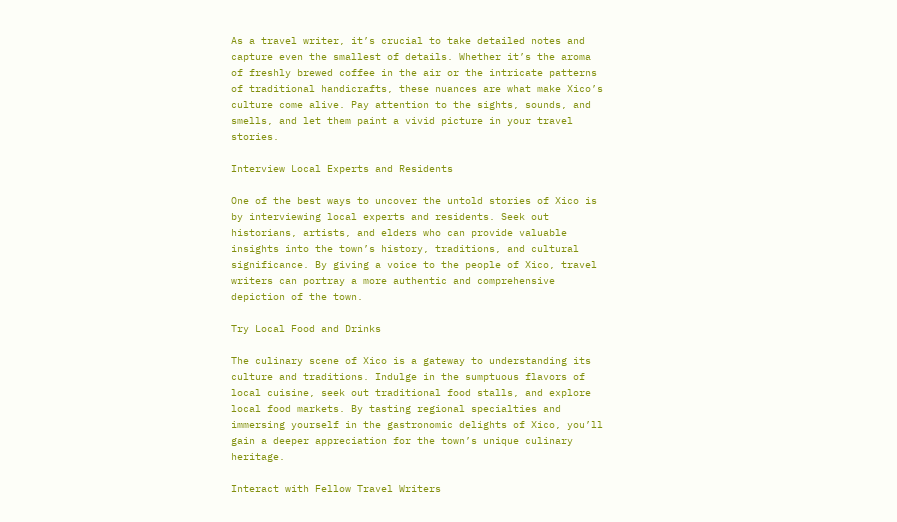As a travel writer, it’s crucial to take detailed notes and capture even the smallest of details. Whether it’s the aroma of freshly brewed coffee in the air or the intricate patterns of traditional handicrafts, these nuances are what make Xico’s culture come alive. Pay attention to the sights, sounds, and smells, and let them paint a vivid picture in your travel stories.

Interview Local Experts and Residents

One of the best ways to uncover the untold stories of Xico is by interviewing local experts and residents. Seek out historians, artists, and elders who can provide valuable insights into the town’s history, traditions, and cultural significance. By giving a voice to the people of Xico, travel writers can portray a more authentic and comprehensive depiction of the town.

Try Local Food and Drinks

The culinary scene of Xico is a gateway to understanding its culture and traditions. Indulge in the sumptuous flavors of local cuisine, seek out traditional food stalls, and explore local food markets. By tasting regional specialties and immersing yourself in the gastronomic delights of Xico, you’ll gain a deeper appreciation for the town’s unique culinary heritage.

Interact with Fellow Travel Writers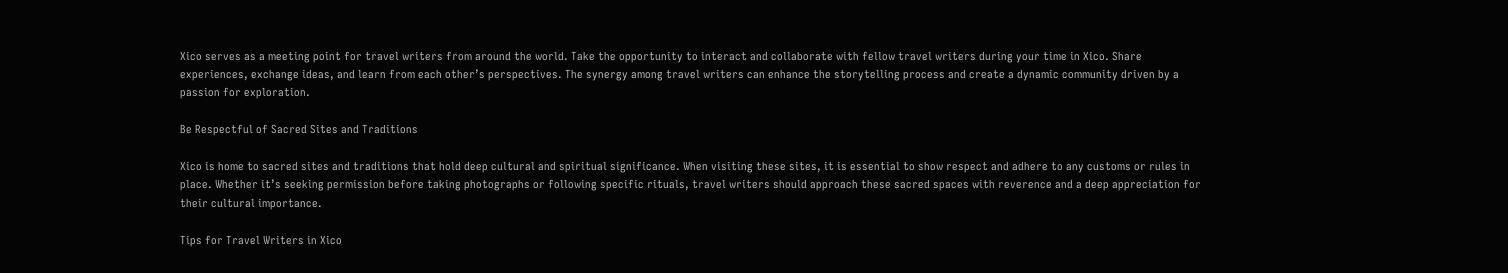Xico serves as a meeting point for travel writers from around the world. Take the opportunity to interact and collaborate with fellow travel writers during your time in Xico. Share experiences, exchange ideas, and learn from each other’s perspectives. The synergy among travel writers can enhance the storytelling process and create a dynamic community driven by a passion for exploration.

Be Respectful of Sacred Sites and Traditions

Xico is home to sacred sites and traditions that hold deep cultural and spiritual significance. When visiting these sites, it is essential to show respect and adhere to any customs or rules in place. Whether it’s seeking permission before taking photographs or following specific rituals, travel writers should approach these sacred spaces with reverence and a deep appreciation for their cultural importance.

Tips for Travel Writers in Xico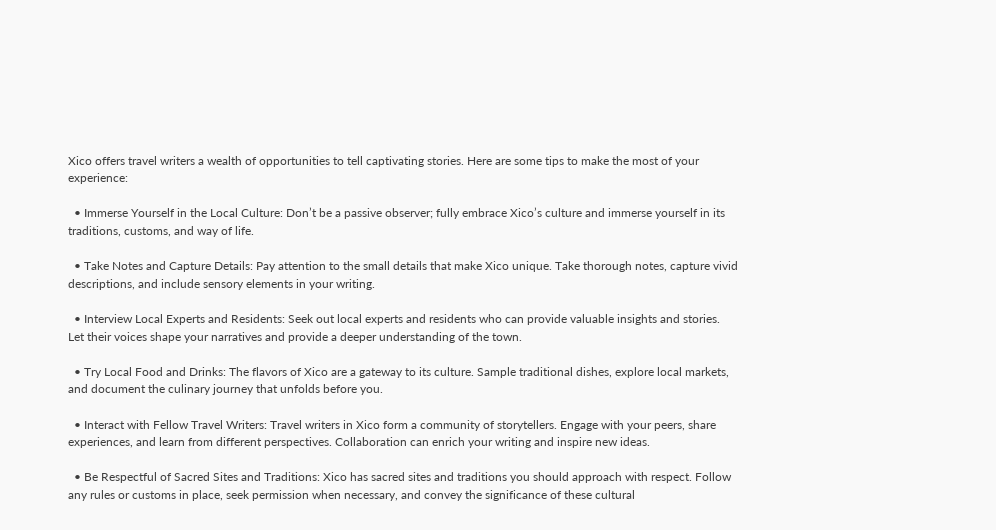Xico offers travel writers a wealth of opportunities to tell captivating stories. Here are some tips to make the most of your experience:

  • Immerse Yourself in the Local Culture: Don’t be a passive observer; fully embrace Xico’s culture and immerse yourself in its traditions, customs, and way of life.

  • Take Notes and Capture Details: Pay attention to the small details that make Xico unique. Take thorough notes, capture vivid descriptions, and include sensory elements in your writing.

  • Interview Local Experts and Residents: Seek out local experts and residents who can provide valuable insights and stories. Let their voices shape your narratives and provide a deeper understanding of the town.

  • Try Local Food and Drinks: The flavors of Xico are a gateway to its culture. Sample traditional dishes, explore local markets, and document the culinary journey that unfolds before you.

  • Interact with Fellow Travel Writers: Travel writers in Xico form a community of storytellers. Engage with your peers, share experiences, and learn from different perspectives. Collaboration can enrich your writing and inspire new ideas.

  • Be Respectful of Sacred Sites and Traditions: Xico has sacred sites and traditions you should approach with respect. Follow any rules or customs in place, seek permission when necessary, and convey the significance of these cultural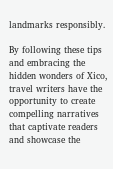landmarks responsibly.

By following these tips and embracing the hidden wonders of Xico, travel writers have the opportunity to create compelling narratives that captivate readers and showcase the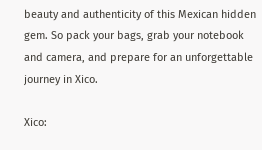beauty and authenticity of this Mexican hidden gem. So pack your bags, grab your notebook and camera, and prepare for an unforgettable journey in Xico.

Xico: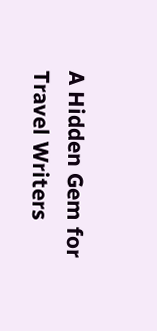A Hidden Gem for Travel Writers